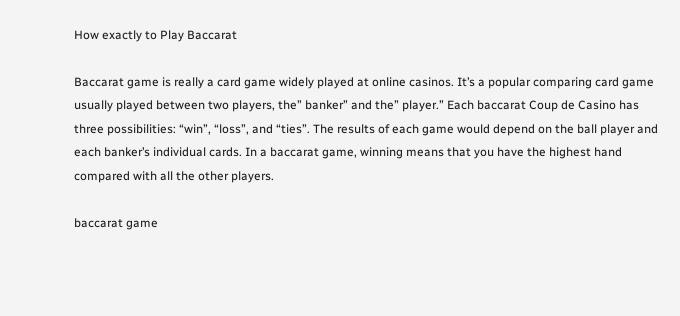How exactly to Play Baccarat

Baccarat game is really a card game widely played at online casinos. It’s a popular comparing card game usually played between two players, the” banker” and the” player.” Each baccarat Coup de Casino has three possibilities: “win”, “loss”, and “ties”. The results of each game would depend on the ball player and each banker’s individual cards. In a baccarat game, winning means that you have the highest hand compared with all the other players.

baccarat game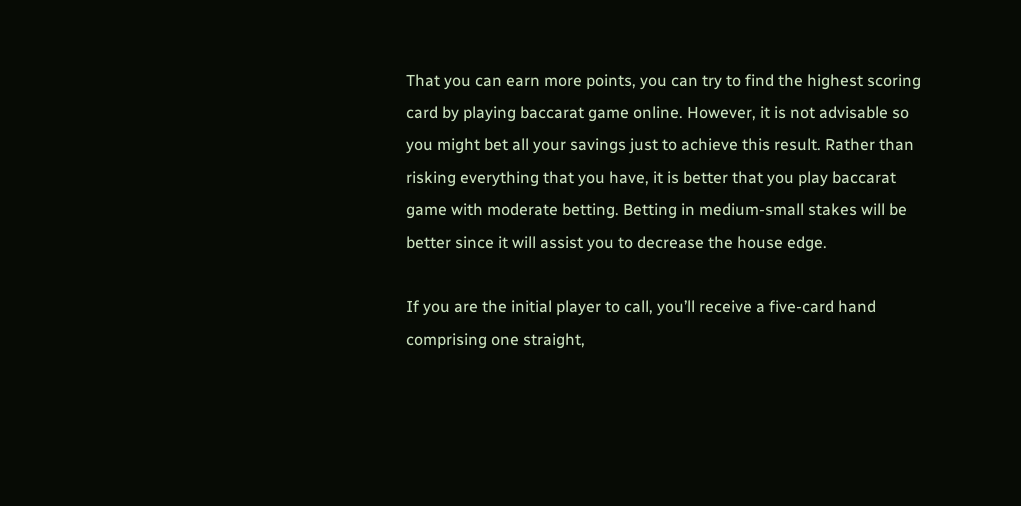That you can earn more points, you can try to find the highest scoring card by playing baccarat game online. However, it is not advisable so you might bet all your savings just to achieve this result. Rather than risking everything that you have, it is better that you play baccarat game with moderate betting. Betting in medium-small stakes will be better since it will assist you to decrease the house edge.

If you are the initial player to call, you’ll receive a five-card hand comprising one straight,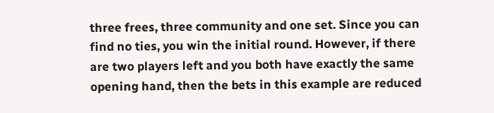three frees, three community and one set. Since you can find no ties, you win the initial round. However, if there are two players left and you both have exactly the same opening hand, then the bets in this example are reduced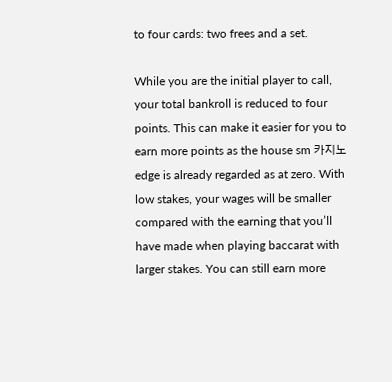to four cards: two frees and a set.

While you are the initial player to call, your total bankroll is reduced to four points. This can make it easier for you to earn more points as the house sm 카지노 edge is already regarded as at zero. With low stakes, your wages will be smaller compared with the earning that you’ll have made when playing baccarat with larger stakes. You can still earn more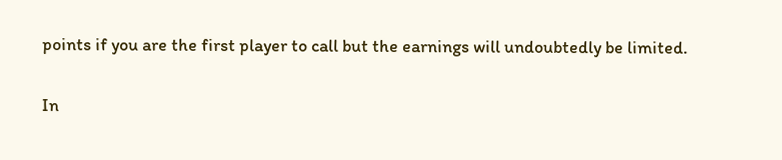points if you are the first player to call but the earnings will undoubtedly be limited.

In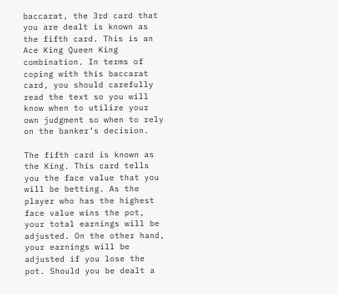baccarat, the 3rd card that you are dealt is known as the fifth card. This is an Ace King Queen King combination. In terms of coping with this baccarat card, you should carefully read the text so you will know when to utilize your own judgment so when to rely on the banker’s decision.

The fifth card is known as the King. This card tells you the face value that you will be betting. As the player who has the highest face value wins the pot, your total earnings will be adjusted. On the other hand, your earnings will be adjusted if you lose the pot. Should you be dealt a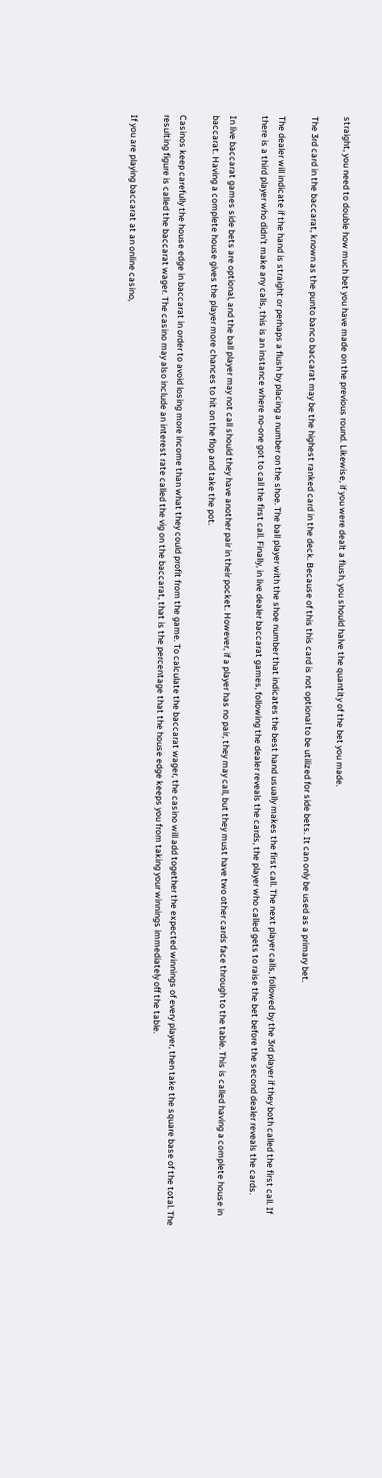straight, you need to double how much bet you have made on the previous round. Likewise, if you were dealt a flush, you should halve the quantity of the bet you made.

The 3rd card in the baccarat, known as the punto banco baccarat may be the highest ranked card in the deck. Because of this this card is not optional to be utilized for side bets. It can only be used as a primary bet.

The dealer will indicate if the hand is straight or perhaps a flush by placing a number on the shoe. The ball player with the shoe number that indicates the best hand usually makes the first call. The next player calls, followed by the 3rd player if they both called the first call. If there is a third player who didn’t make any calls, this is an instance where no-one got to call the first call. Finally, in live dealer baccarat games, following the dealer reveals the cards, the player who called gets to raise the bet before the second dealer reveals the cards.

In live baccarat games side bets are optional, and the ball player may not call should they have another pair in their pocket. However, if a player has no pair, they may call, but they must have two other cards face through to the table. This is called having a complete house in baccarat. Having a complete house gives the player more chances to hit on the flop and take the pot.

Casinos keep carefully the house edge in baccarat in order to avoid losing more income than what they could profit from the game. To calculate the baccarat wager, the casino will add together the expected winnings of every player, then take the square base of the total. The resulting figure is called the baccarat wager. The casino may also include an interest rate called the vig on the baccarat, that is the percentage that the house edge keeps you from taking your winnings immediately off the table.

If you are playing baccarat at an online casino,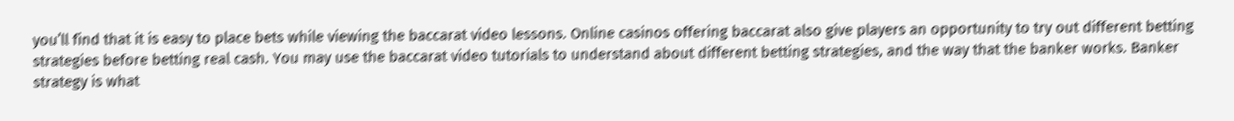you’ll find that it is easy to place bets while viewing the baccarat video lessons. Online casinos offering baccarat also give players an opportunity to try out different betting strategies before betting real cash. You may use the baccarat video tutorials to understand about different betting strategies, and the way that the banker works. Banker strategy is what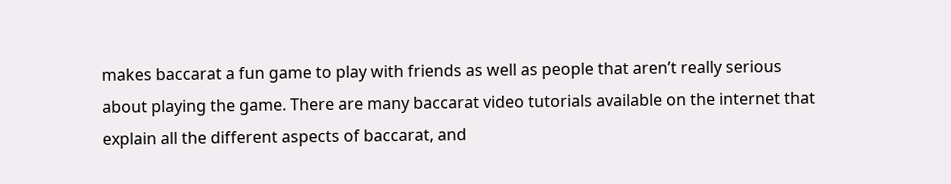makes baccarat a fun game to play with friends as well as people that aren’t really serious about playing the game. There are many baccarat video tutorials available on the internet that explain all the different aspects of baccarat, and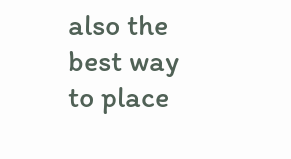also the best way to place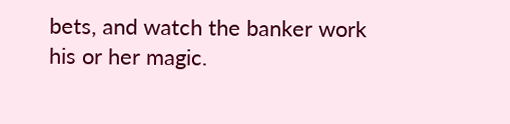bets, and watch the banker work his or her magic.